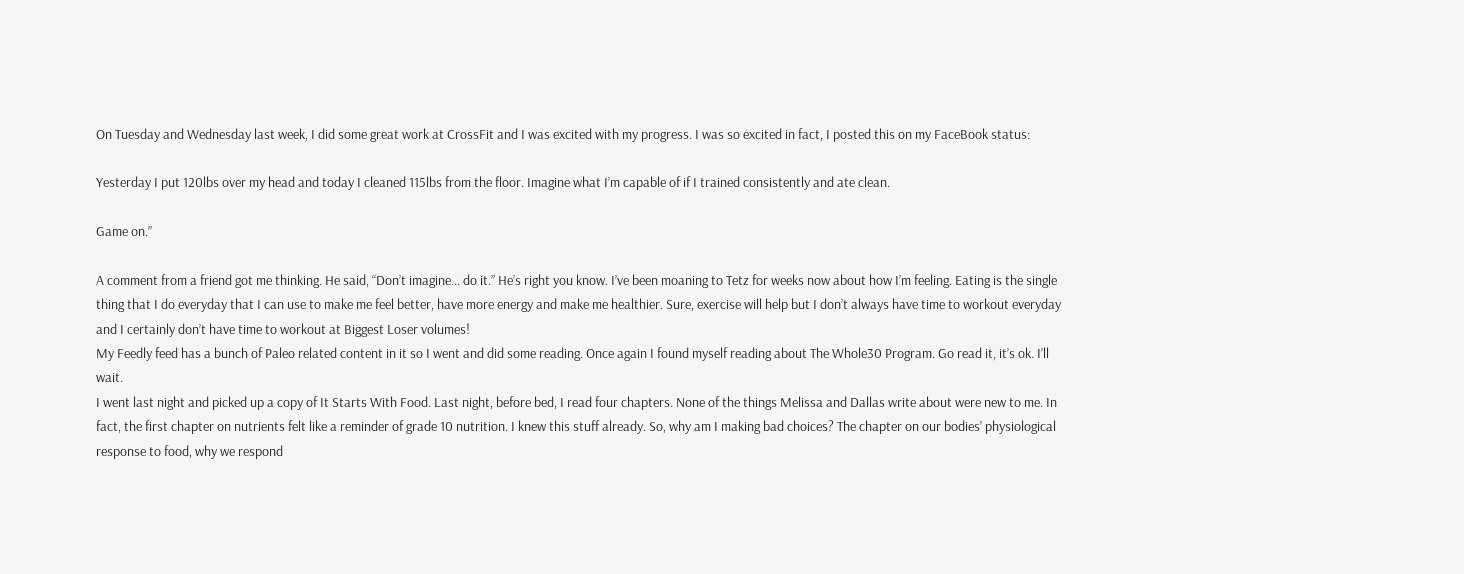On Tuesday and Wednesday last week, I did some great work at CrossFit and I was excited with my progress. I was so excited in fact, I posted this on my FaceBook status:

Yesterday I put 120lbs over my head and today I cleaned 115lbs from the floor. Imagine what I’m capable of if I trained consistently and ate clean.

Game on.”

A comment from a friend got me thinking. He said, “Don’t imagine… do it.” He’s right you know. I’ve been moaning to Tetz for weeks now about how I’m feeling. Eating is the single thing that I do everyday that I can use to make me feel better, have more energy and make me healthier. Sure, exercise will help but I don’t always have time to workout everyday and I certainly don’t have time to workout at Biggest Loser volumes!
My Feedly feed has a bunch of Paleo related content in it so I went and did some reading. Once again I found myself reading about The Whole30 Program. Go read it, it’s ok. I’ll wait.
I went last night and picked up a copy of It Starts With Food. Last night, before bed, I read four chapters. None of the things Melissa and Dallas write about were new to me. In fact, the first chapter on nutrients felt like a reminder of grade 10 nutrition. I knew this stuff already. So, why am I making bad choices? The chapter on our bodies’ physiological response to food, why we respond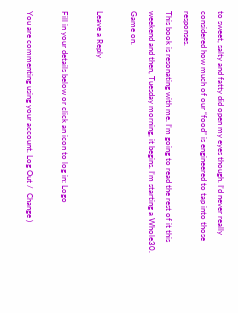to sweet, salty and fatty did open my eyes though. I’d never really considered how much of our “food” is engineered to tap into those responses.
This book is resonating with me. I’m going to read the rest of it this weekend and then, Tuesday morning, it begins. I’m starting a Whole30.
Game on.

Leave a Reply

Fill in your details below or click an icon to log in: Logo

You are commenting using your account. Log Out /  Change )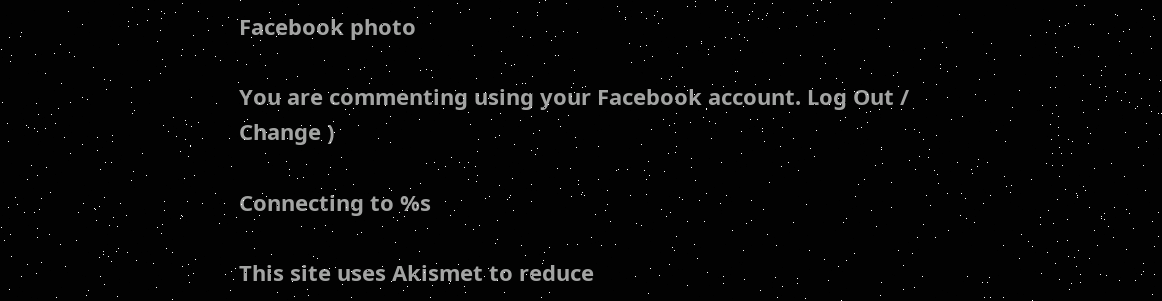Facebook photo

You are commenting using your Facebook account. Log Out /  Change )

Connecting to %s

This site uses Akismet to reduce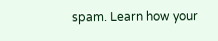spam. Learn how your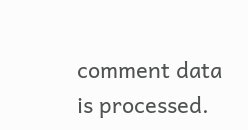comment data is processed.